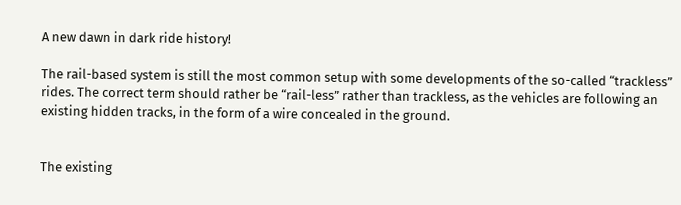A new dawn in dark ride history!

The rail-based system is still the most common setup with some developments of the so-called “trackless” rides. The correct term should rather be “rail-less” rather than trackless, as the vehicles are following an existing hidden tracks, in the form of a wire concealed in the ground.


The existing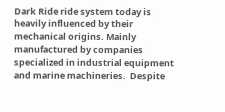Dark Ride ride system today is heavily influenced by their mechanical origins. Mainly manufactured by companies specialized in industrial equipment and marine machineries.  Despite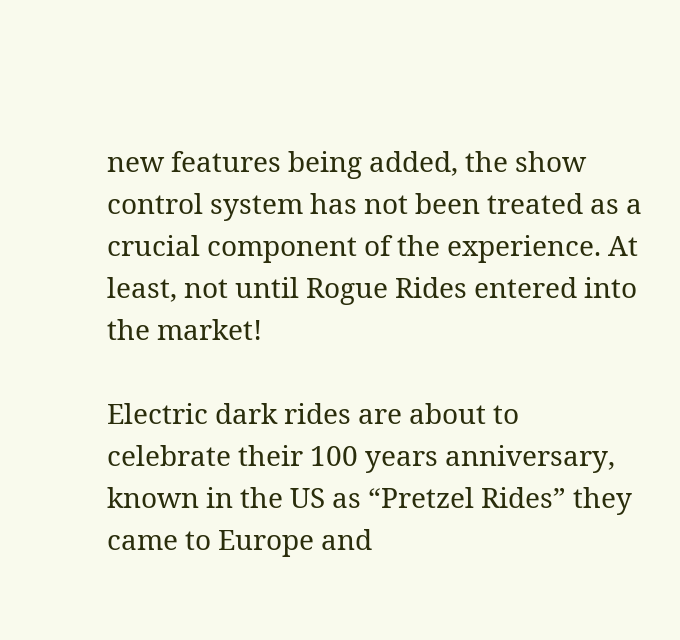new features being added, the show control system has not been treated as a crucial component of the experience. At least, not until Rogue Rides entered into the market!

Electric dark rides are about to celebrate their 100 years anniversary, known in the US as “Pretzel Rides” they came to Europe and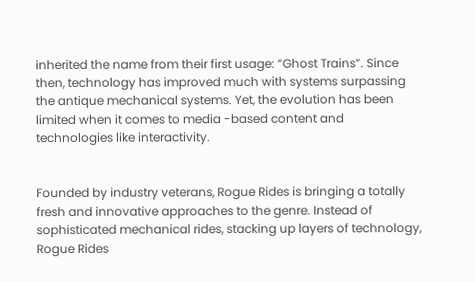inherited the name from their first usage: “Ghost Trains”. Since then, technology has improved much with systems surpassing the antique mechanical systems. Yet, the evolution has been limited when it comes to media -based content and technologies like interactivity.


Founded by industry veterans, Rogue Rides is bringing a totally fresh and innovative approaches to the genre. Instead of sophisticated mechanical rides, stacking up layers of technology, Rogue Rides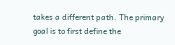takes a different path. The primary goal is to first define the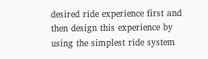desired ride experience first and then design this experience by using the simplest ride system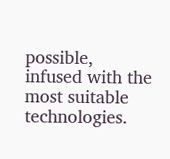possible, infused with the most suitable technologies.